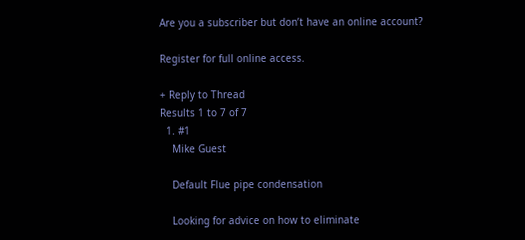Are you a subscriber but don’t have an online account?

Register for full online access.

+ Reply to Thread
Results 1 to 7 of 7
  1. #1
    Mike Guest

    Default Flue pipe condensation

    Looking for advice on how to eliminate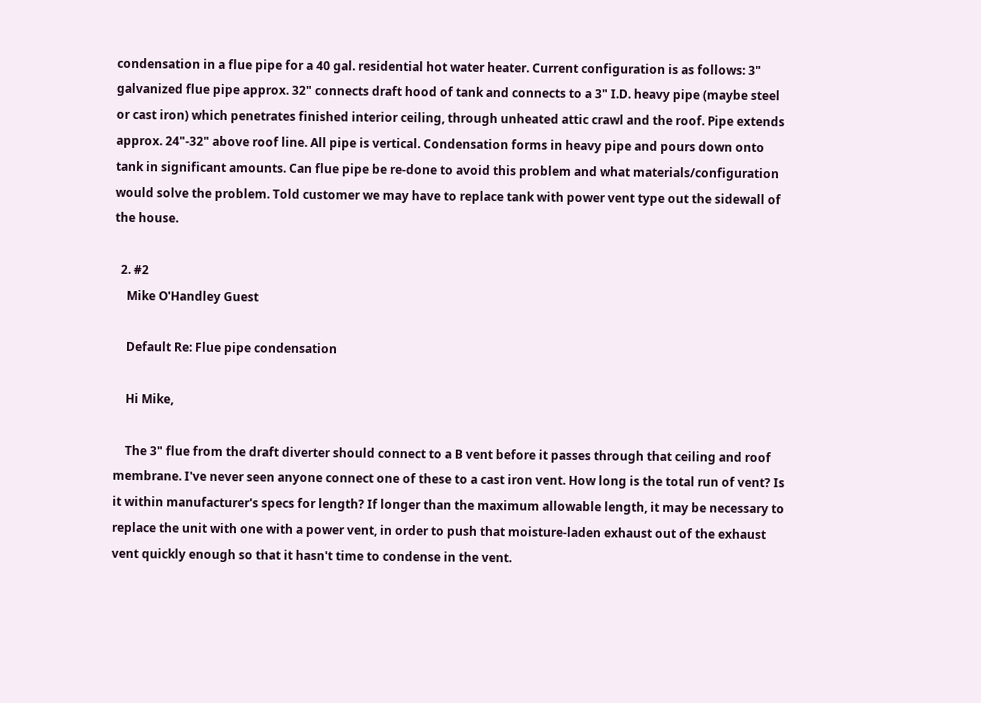condensation in a flue pipe for a 40 gal. residential hot water heater. Current configuration is as follows: 3" galvanized flue pipe approx. 32" connects draft hood of tank and connects to a 3" I.D. heavy pipe (maybe steel or cast iron) which penetrates finished interior ceiling, through unheated attic crawl and the roof. Pipe extends approx. 24"-32" above roof line. All pipe is vertical. Condensation forms in heavy pipe and pours down onto tank in significant amounts. Can flue pipe be re-done to avoid this problem and what materials/configuration would solve the problem. Told customer we may have to replace tank with power vent type out the sidewall of the house.

  2. #2
    Mike O'Handley Guest

    Default Re: Flue pipe condensation

    Hi Mike,

    The 3" flue from the draft diverter should connect to a B vent before it passes through that ceiling and roof membrane. I've never seen anyone connect one of these to a cast iron vent. How long is the total run of vent? Is it within manufacturer's specs for length? If longer than the maximum allowable length, it may be necessary to replace the unit with one with a power vent, in order to push that moisture-laden exhaust out of the exhaust vent quickly enough so that it hasn't time to condense in the vent.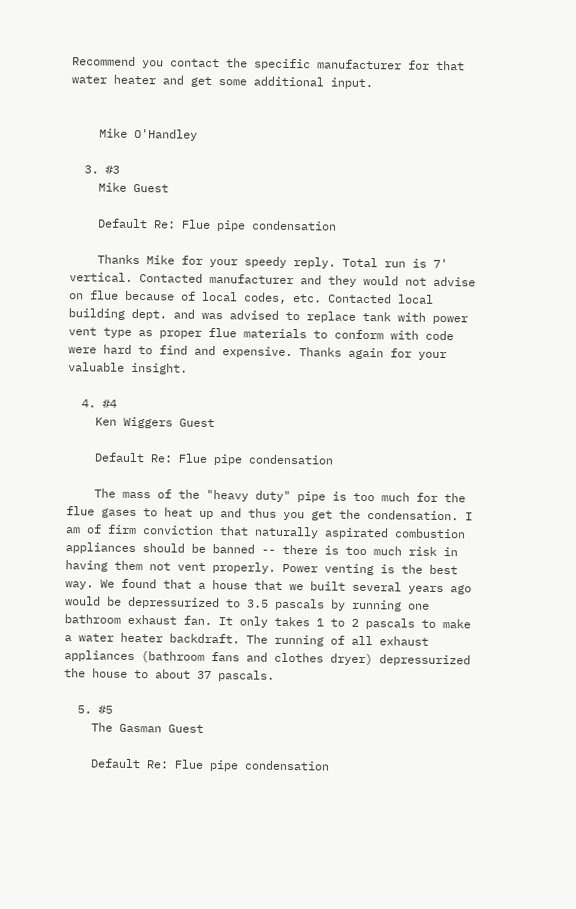Recommend you contact the specific manufacturer for that water heater and get some additional input.


    Mike O'Handley

  3. #3
    Mike Guest

    Default Re: Flue pipe condensation

    Thanks Mike for your speedy reply. Total run is 7' vertical. Contacted manufacturer and they would not advise on flue because of local codes, etc. Contacted local building dept. and was advised to replace tank with power vent type as proper flue materials to conform with code were hard to find and expensive. Thanks again for your valuable insight.

  4. #4
    Ken Wiggers Guest

    Default Re: Flue pipe condensation

    The mass of the "heavy duty" pipe is too much for the flue gases to heat up and thus you get the condensation. I am of firm conviction that naturally aspirated combustion appliances should be banned -- there is too much risk in having them not vent properly. Power venting is the best way. We found that a house that we built several years ago would be depressurized to 3.5 pascals by running one bathroom exhaust fan. It only takes 1 to 2 pascals to make a water heater backdraft. The running of all exhaust appliances (bathroom fans and clothes dryer) depressurized the house to about 37 pascals.

  5. #5
    The Gasman Guest

    Default Re: Flue pipe condensation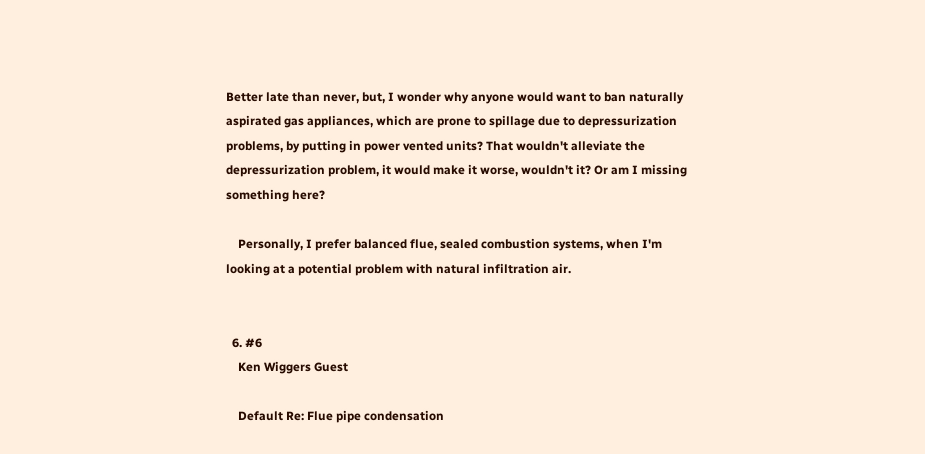Better late than never, but, I wonder why anyone would want to ban naturally aspirated gas appliances, which are prone to spillage due to depressurization problems, by putting in power vented units? That wouldn't alleviate the depressurization problem, it would make it worse, wouldn't it? Or am I missing something here?

    Personally, I prefer balanced flue, sealed combustion systems, when I'm looking at a potential problem with natural infiltration air.


  6. #6
    Ken Wiggers Guest

    Default Re: Flue pipe condensation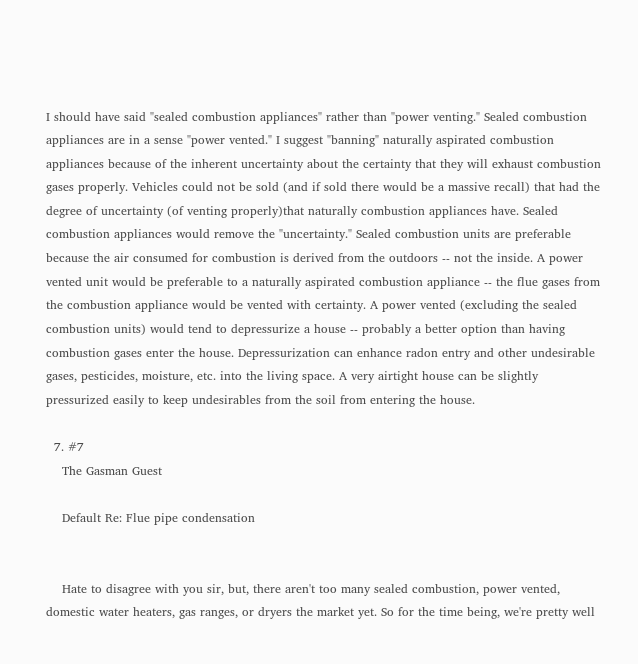I should have said "sealed combustion appliances" rather than "power venting." Sealed combustion appliances are in a sense "power vented." I suggest "banning" naturally aspirated combustion appliances because of the inherent uncertainty about the certainty that they will exhaust combustion gases properly. Vehicles could not be sold (and if sold there would be a massive recall) that had the degree of uncertainty (of venting properly)that naturally combustion appliances have. Sealed combustion appliances would remove the "uncertainty." Sealed combustion units are preferable because the air consumed for combustion is derived from the outdoors -- not the inside. A power vented unit would be preferable to a naturally aspirated combustion appliance -- the flue gases from the combustion appliance would be vented with certainty. A power vented (excluding the sealed combustion units) would tend to depressurize a house -- probably a better option than having combustion gases enter the house. Depressurization can enhance radon entry and other undesirable gases, pesticides, moisture, etc. into the living space. A very airtight house can be slightly pressurized easily to keep undesirables from the soil from entering the house.

  7. #7
    The Gasman Guest

    Default Re: Flue pipe condensation


    Hate to disagree with you sir, but, there aren't too many sealed combustion, power vented, domestic water heaters, gas ranges, or dryers the market yet. So for the time being, we're pretty well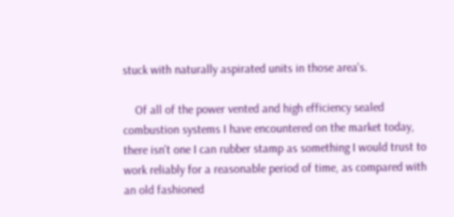stuck with naturally aspirated units in those area's.

    Of all of the power vented and high efficiency sealed combustion systems I have encountered on the market today, there isn't one I can rubber stamp as something I would trust to work reliably for a reasonable period of time, as compared with an old fashioned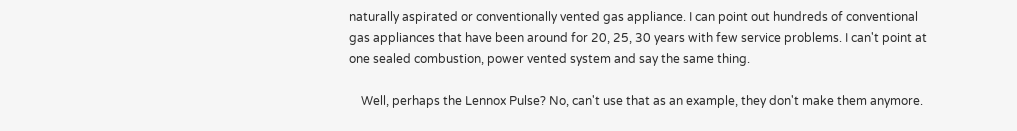naturally aspirated or conventionally vented gas appliance. I can point out hundreds of conventional gas appliances that have been around for 20, 25, 30 years with few service problems. I can't point at one sealed combustion, power vented system and say the same thing.

    Well, perhaps the Lennox Pulse? No, can't use that as an example, they don't make them anymore.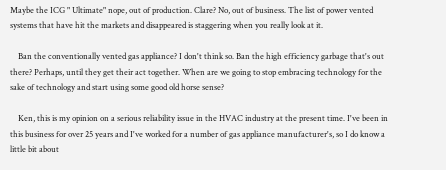Maybe the ICG " Ultimate" nope, out of production. Clare? No, out of business. The list of power vented systems that have hit the markets and disappeared is staggering when you really look at it.

    Ban the conventionally vented gas appliance? I don't think so. Ban the high efficiency garbage that's out there? Perhaps, until they get their act together. When are we going to stop embracing technology for the sake of technology and start using some good old horse sense?

    Ken, this is my opinion on a serious reliability issue in the HVAC industry at the present time. I've been in this business for over 25 years and I've worked for a number of gas appliance manufacturer's, so I do know a little bit about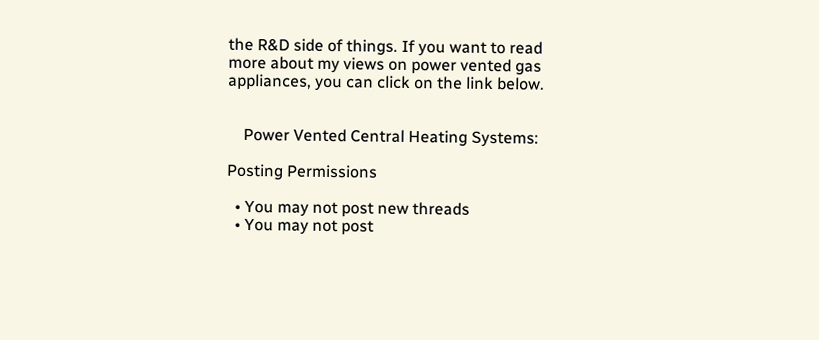the R&D side of things. If you want to read more about my views on power vented gas appliances, you can click on the link below.


    Power Vented Central Heating Systems:

Posting Permissions

  • You may not post new threads
  • You may not post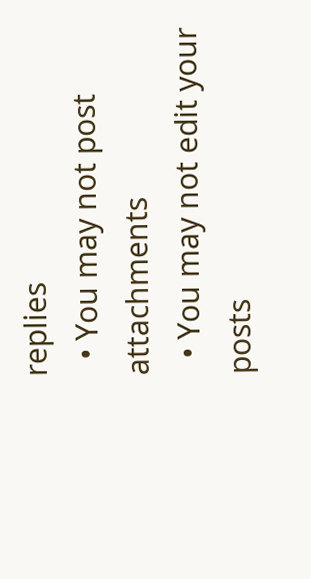replies
  • You may not post attachments
  • You may not edit your posts